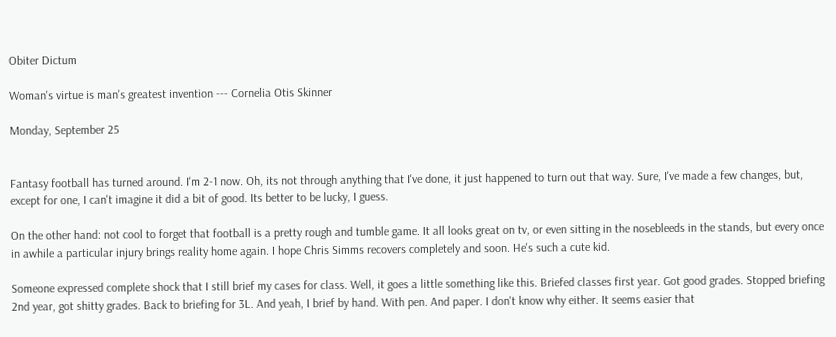Obiter Dictum

Woman's virtue is man's greatest invention --- Cornelia Otis Skinner

Monday, September 25


Fantasy football has turned around. I'm 2-1 now. Oh, its not through anything that I've done, it just happened to turn out that way. Sure, I've made a few changes, but, except for one, I can't imagine it did a bit of good. Its better to be lucky, I guess.

On the other hand: not cool to forget that football is a pretty rough and tumble game. It all looks great on tv, or even sitting in the nosebleeds in the stands, but every once in awhile a particular injury brings reality home again. I hope Chris Simms recovers completely and soon. He's such a cute kid.

Someone expressed complete shock that I still brief my cases for class. Well, it goes a little something like this. Briefed classes first year. Got good grades. Stopped briefing 2nd year, got shitty grades. Back to briefing for 3L. And yeah, I brief by hand. With pen. And paper. I don't know why either. It seems easier that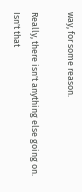way, for some reason.

Really, there isn't anything else going on. Isn't that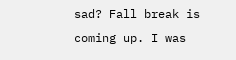sad? Fall break is coming up. I was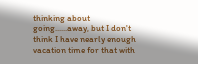thinking about going......away, but I don't think I have nearly enough vacation time for that with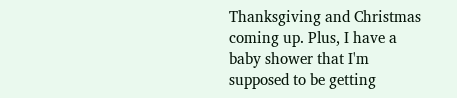Thanksgiving and Christmas coming up. Plus, I have a baby shower that I'm supposed to be getting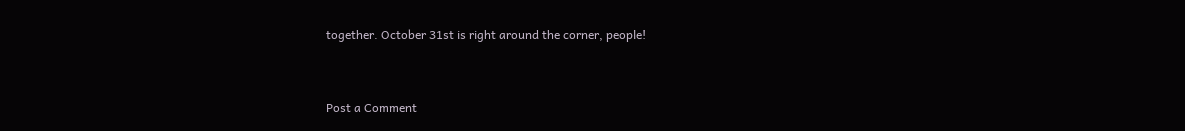together. October 31st is right around the corner, people!


Post a Comment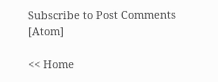Subscribe to Post Comments [Atom]

<< Home